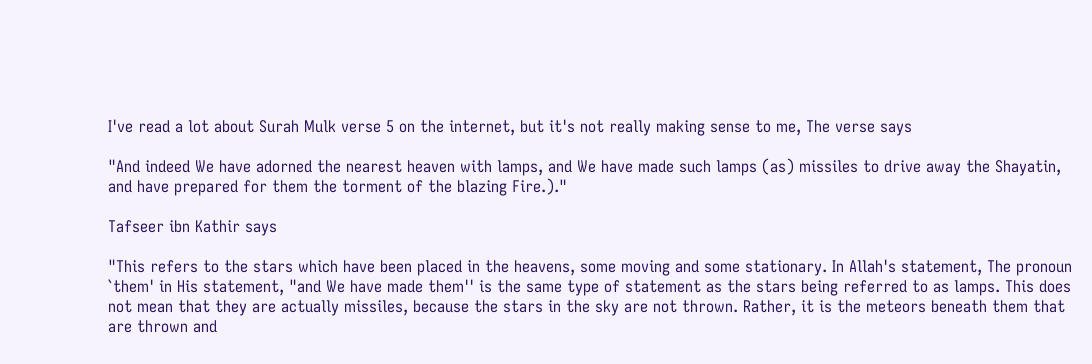I've read a lot about Surah Mulk verse 5 on the internet, but it's not really making sense to me, The verse says

"And indeed We have adorned the nearest heaven with lamps, and We have made such lamps (as) missiles to drive away the Shayatin, and have prepared for them the torment of the blazing Fire.)."

Tafseer ibn Kathir says

"This refers to the stars which have been placed in the heavens, some moving and some stationary. In Allah's statement, The pronoun `them' in His statement, "and We have made them'' is the same type of statement as the stars being referred to as lamps. This does not mean that they are actually missiles, because the stars in the sky are not thrown. Rather, it is the meteors beneath them that are thrown and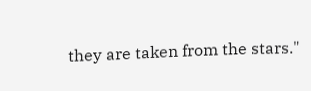they are taken from the stars."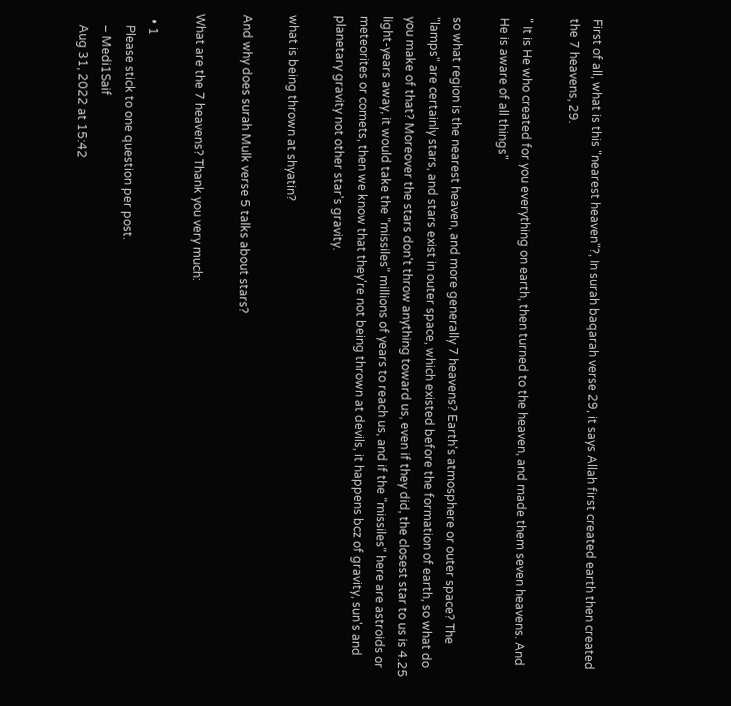First of all, what is this "nearest heaven"?, In surah baqarah verse 29, it says Allah first created earth then created the 7 heavens, 29.

" It is He who created for you everything on earth, then turned to the heaven, and made them seven heavens. And He is aware of all things"

so what region is the nearest heaven, and more generally 7 heavens? Earth's atmosphere or outer space? The "lamps" are certainly stars, and stars exist in outer space, which existed before the formation of earth, so what do you make of that? Moreover the stars don't throw anything toward us, even if they did, the closest star to us is 4.25 light-years away, it would take the "missiles" millions of years to reach us, and if the "missiles" here are astroids or meteorites or comets, then we know that they're not being thrown at devils, it happens bcz of gravity, sun's and planetary gravity not other star's gravity.

what is being thrown at shyatin?

And why does surah Mulk verse 5 talks about stars?

What are the 7 heavens? Thank you very much:

  • 1
    Please stick to one question per post.
    – Medi1Saif
    Aug 31, 2022 at 15:42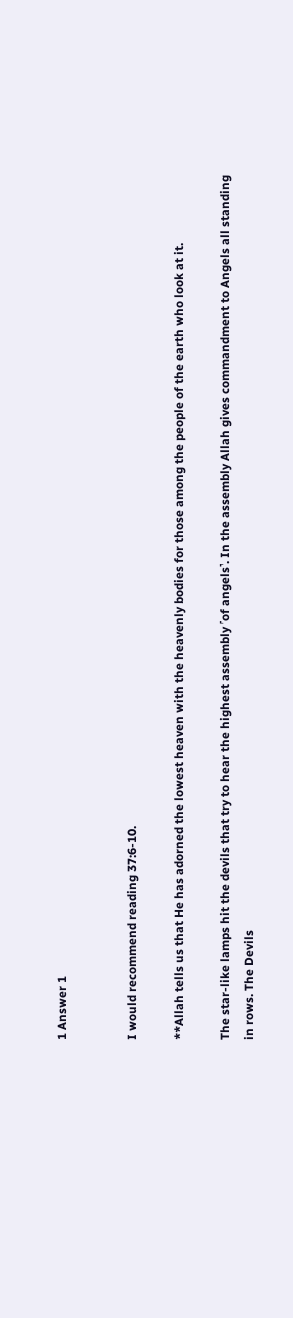1 Answer 1


I would recommend reading 37:6-10.

**Allah tells us that He has adorned the lowest heaven with the heavenly bodies for those among the people of the earth who look at it.

The star-like lamps hit the devils that try to hear the highest assembly ˹of angels˺. In the assembly Allah gives commandment to Angels all standing in rows. The Devils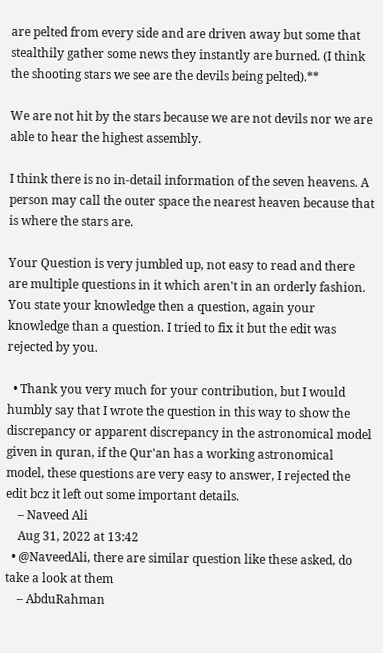are pelted from every side and are driven away but some that stealthily gather some news they instantly are burned. (I think the shooting stars we see are the devils being pelted).**

We are not hit by the stars because we are not devils nor we are able to hear the highest assembly.

I think there is no in-detail information of the seven heavens. A person may call the outer space the nearest heaven because that is where the stars are.

Your Question is very jumbled up, not easy to read and there are multiple questions in it which aren't in an orderly fashion. You state your knowledge then a question, again your knowledge than a question. I tried to fix it but the edit was rejected by you.

  • Thank you very much for your contribution, but I would humbly say that I wrote the question in this way to show the discrepancy or apparent discrepancy in the astronomical model given in quran, if the Qur'an has a working astronomical model, these questions are very easy to answer, I rejected the edit bcz it left out some important details.
    – Naveed Ali
    Aug 31, 2022 at 13:42
  • @NaveedAli, there are similar question like these asked, do take a look at them
    – AbduRahman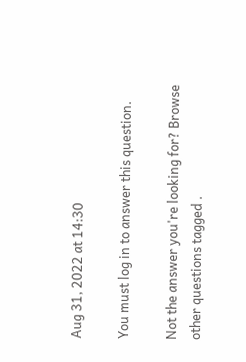Aug 31, 2022 at 14:30

You must log in to answer this question.

Not the answer you're looking for? Browse other questions tagged .